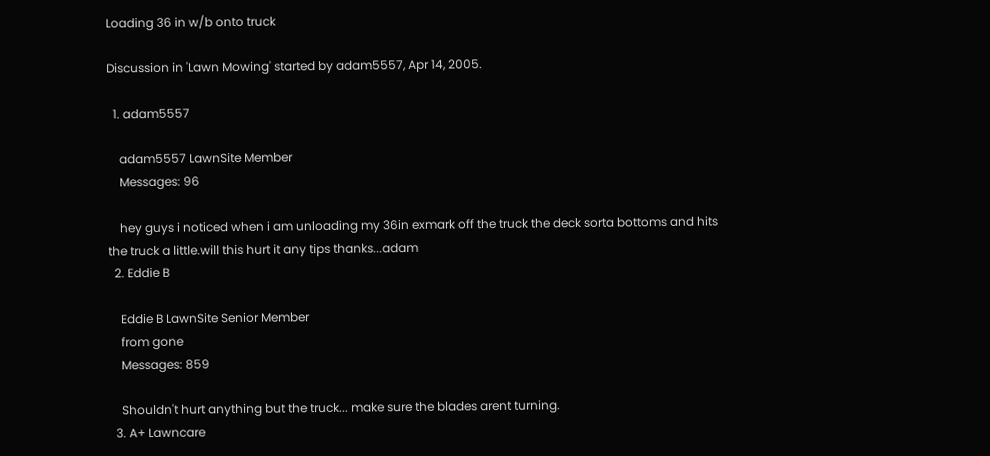Loading 36 in w/b onto truck

Discussion in 'Lawn Mowing' started by adam5557, Apr 14, 2005.

  1. adam5557

    adam5557 LawnSite Member
    Messages: 96

    hey guys i noticed when i am unloading my 36in exmark off the truck the deck sorta bottoms and hits the truck a little.will this hurt it any tips thanks...adam
  2. Eddie B

    Eddie B LawnSite Senior Member
    from gone
    Messages: 859

    Shouldn't hurt anything but the truck... make sure the blades arent turning.
  3. A+ Lawncare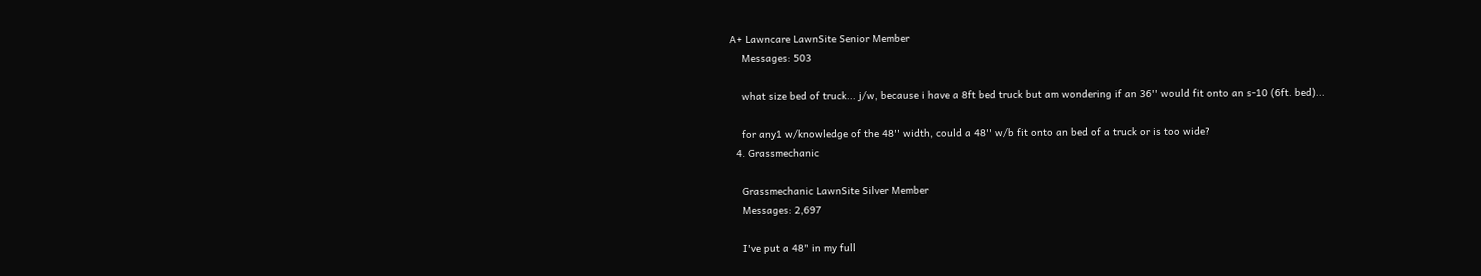A+ Lawncare LawnSite Senior Member
    Messages: 503

    what size bed of truck... j/w, because i have a 8ft bed truck but am wondering if an 36'' would fit onto an s-10 (6ft. bed)...

    for any1 w/knowledge of the 48'' width, could a 48'' w/b fit onto an bed of a truck or is too wide?
  4. Grassmechanic

    Grassmechanic LawnSite Silver Member
    Messages: 2,697

    I've put a 48" in my full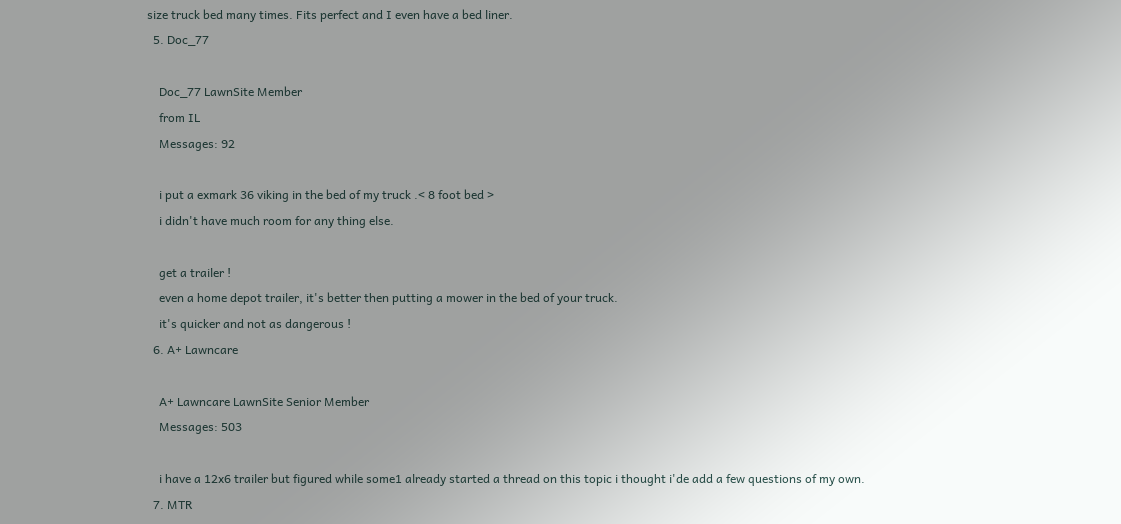size truck bed many times. Fits perfect and I even have a bed liner.
  5. Doc_77

    Doc_77 LawnSite Member
    from IL
    Messages: 92

    i put a exmark 36 viking in the bed of my truck .< 8 foot bed >
    i didn't have much room for any thing else.

    get a trailer !
    even a home depot trailer, it's better then putting a mower in the bed of your truck.
    it's quicker and not as dangerous !
  6. A+ Lawncare

    A+ Lawncare LawnSite Senior Member
    Messages: 503

    i have a 12x6 trailer but figured while some1 already started a thread on this topic i thought i'de add a few questions of my own.
  7. MTR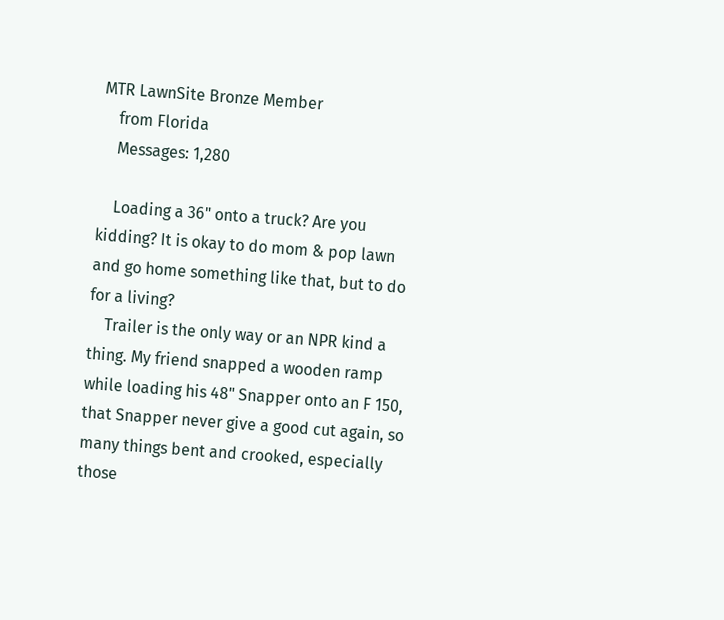MTR LawnSite Bronze Member
    from Florida
    Messages: 1,280

    Loading a 36" onto a truck? Are you kidding? It is okay to do mom & pop lawn and go home something like that, but to do for a living?
    Trailer is the only way or an NPR kind a thing. My friend snapped a wooden ramp while loading his 48" Snapper onto an F 150, that Snapper never give a good cut again, so many things bent and crooked, especially those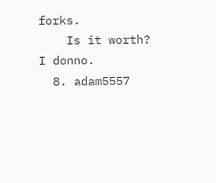forks.
    Is it worth? I donno.
  8. adam5557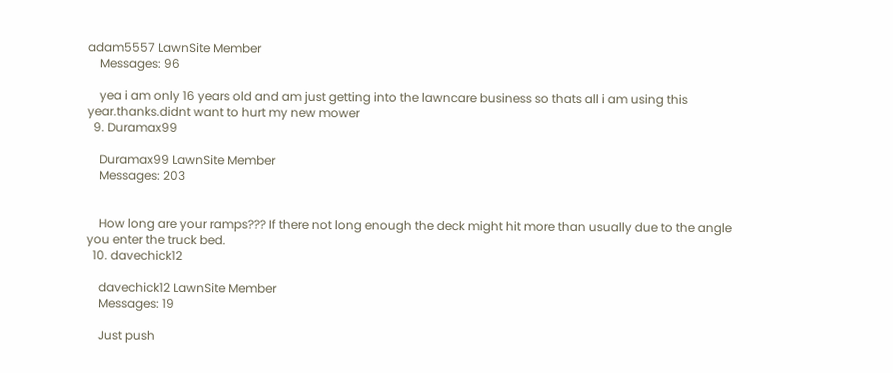adam5557 LawnSite Member
    Messages: 96

    yea i am only 16 years old and am just getting into the lawncare business so thats all i am using this year.thanks.didnt want to hurt my new mower
  9. Duramax99

    Duramax99 LawnSite Member
    Messages: 203


    How long are your ramps??? If there not long enough the deck might hit more than usually due to the angle you enter the truck bed.
  10. davechick12

    davechick12 LawnSite Member
    Messages: 19

    Just push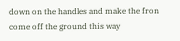down on the handles and make the fron come off the ground this way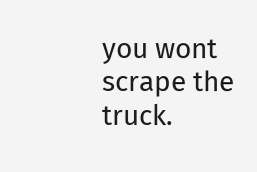you wont scrape the truck.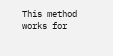This method works for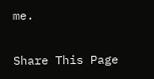me.

Share This Page